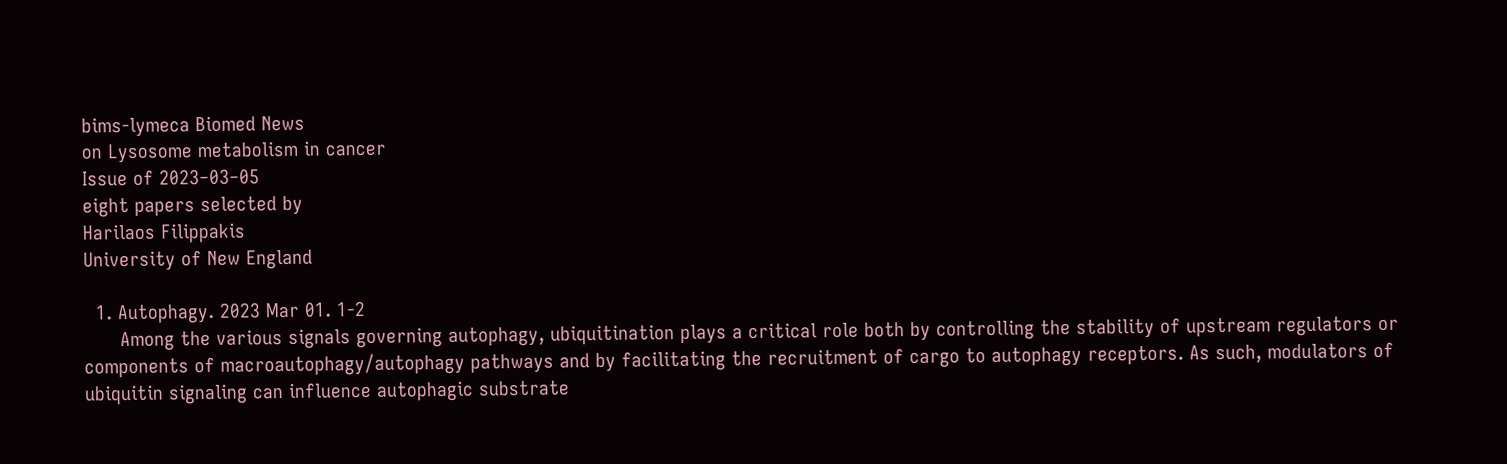bims-lymeca Biomed News
on Lysosome metabolism in cancer
Issue of 2023‒03‒05
eight papers selected by
Harilaos Filippakis
University of New England

  1. Autophagy. 2023 Mar 01. 1-2
      Among the various signals governing autophagy, ubiquitination plays a critical role both by controlling the stability of upstream regulators or components of macroautophagy/autophagy pathways and by facilitating the recruitment of cargo to autophagy receptors. As such, modulators of ubiquitin signaling can influence autophagic substrate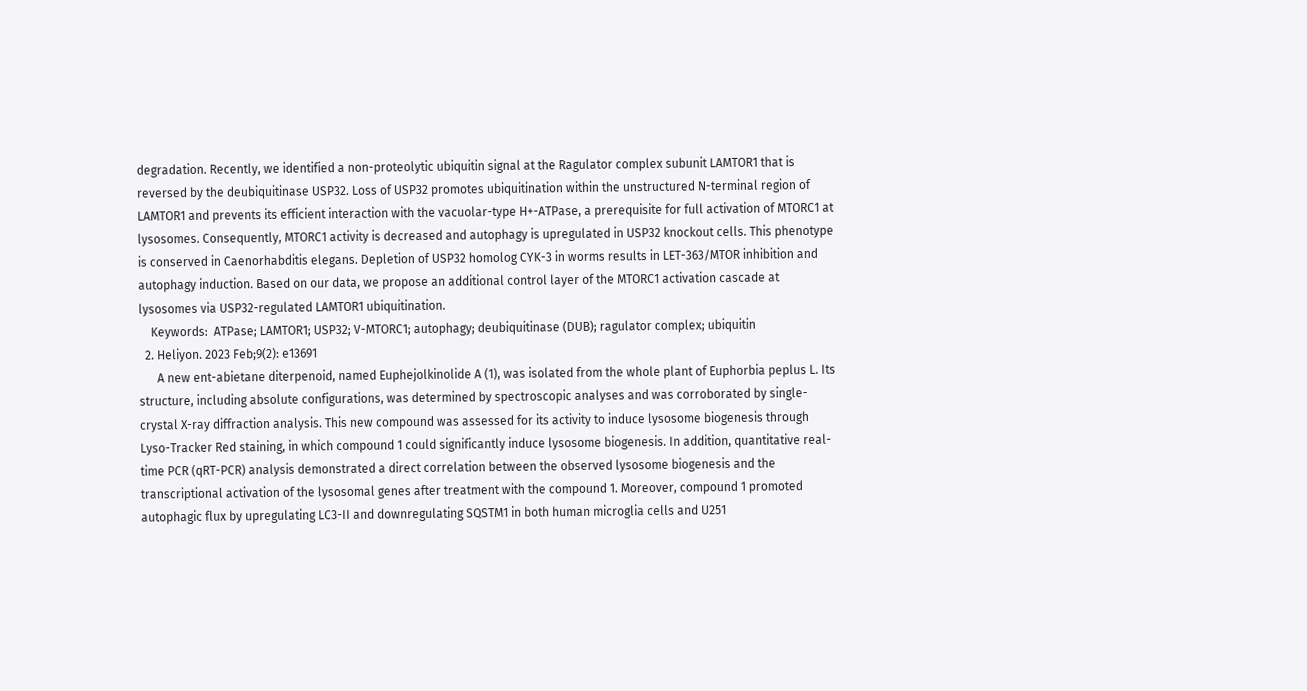degradation. Recently, we identified a non-proteolytic ubiquitin signal at the Ragulator complex subunit LAMTOR1 that is reversed by the deubiquitinase USP32. Loss of USP32 promotes ubiquitination within the unstructured N-terminal region of LAMTOR1 and prevents its efficient interaction with the vacuolar-type H+-ATPase, a prerequisite for full activation of MTORC1 at lysosomes. Consequently, MTORC1 activity is decreased and autophagy is upregulated in USP32 knockout cells. This phenotype is conserved in Caenorhabditis elegans. Depletion of USP32 homolog CYK-3 in worms results in LET-363/MTOR inhibition and autophagy induction. Based on our data, we propose an additional control layer of the MTORC1 activation cascade at lysosomes via USP32-regulated LAMTOR1 ubiquitination.
    Keywords:  ATPase; LAMTOR1; USP32; V-MTORC1; autophagy; deubiquitinase (DUB); ragulator complex; ubiquitin
  2. Heliyon. 2023 Feb;9(2): e13691
      A new ent-abietane diterpenoid, named Euphejolkinolide A (1), was isolated from the whole plant of Euphorbia peplus L. Its structure, including absolute configurations, was determined by spectroscopic analyses and was corroborated by single-crystal X-ray diffraction analysis. This new compound was assessed for its activity to induce lysosome biogenesis through Lyso-Tracker Red staining, in which compound 1 could significantly induce lysosome biogenesis. In addition, quantitative real-time PCR (qRT-PCR) analysis demonstrated a direct correlation between the observed lysosome biogenesis and the transcriptional activation of the lysosomal genes after treatment with the compound 1. Moreover, compound 1 promoted autophagic flux by upregulating LC3-II and downregulating SQSTM1 in both human microglia cells and U251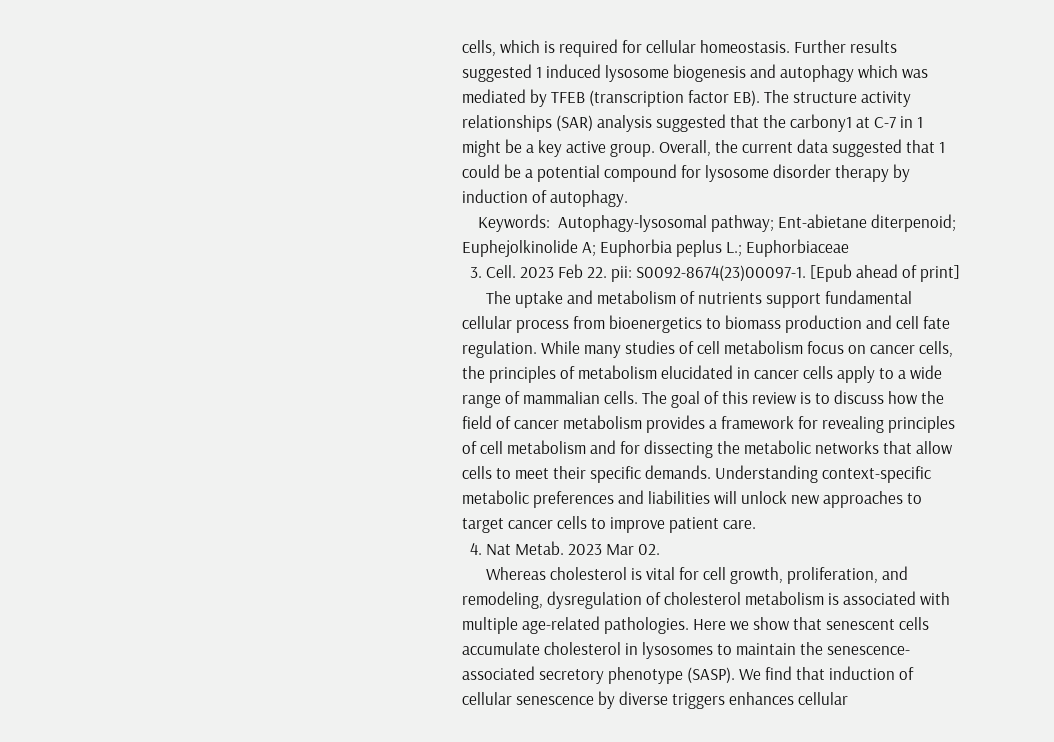cells, which is required for cellular homeostasis. Further results suggested 1 induced lysosome biogenesis and autophagy which was mediated by TFEB (transcription factor EB). The structure activity relationships (SAR) analysis suggested that the carbony1 at C-7 in 1 might be a key active group. Overall, the current data suggested that 1 could be a potential compound for lysosome disorder therapy by induction of autophagy.
    Keywords:  Autophagy-lysosomal pathway; Ent-abietane diterpenoid; Euphejolkinolide A; Euphorbia peplus L.; Euphorbiaceae
  3. Cell. 2023 Feb 22. pii: S0092-8674(23)00097-1. [Epub ahead of print]
      The uptake and metabolism of nutrients support fundamental cellular process from bioenergetics to biomass production and cell fate regulation. While many studies of cell metabolism focus on cancer cells, the principles of metabolism elucidated in cancer cells apply to a wide range of mammalian cells. The goal of this review is to discuss how the field of cancer metabolism provides a framework for revealing principles of cell metabolism and for dissecting the metabolic networks that allow cells to meet their specific demands. Understanding context-specific metabolic preferences and liabilities will unlock new approaches to target cancer cells to improve patient care.
  4. Nat Metab. 2023 Mar 02.
      Whereas cholesterol is vital for cell growth, proliferation, and remodeling, dysregulation of cholesterol metabolism is associated with multiple age-related pathologies. Here we show that senescent cells accumulate cholesterol in lysosomes to maintain the senescence-associated secretory phenotype (SASP). We find that induction of cellular senescence by diverse triggers enhances cellular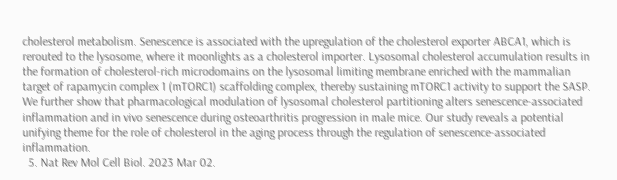cholesterol metabolism. Senescence is associated with the upregulation of the cholesterol exporter ABCA1, which is rerouted to the lysosome, where it moonlights as a cholesterol importer. Lysosomal cholesterol accumulation results in the formation of cholesterol-rich microdomains on the lysosomal limiting membrane enriched with the mammalian target of rapamycin complex 1 (mTORC1) scaffolding complex, thereby sustaining mTORC1 activity to support the SASP. We further show that pharmacological modulation of lysosomal cholesterol partitioning alters senescence-associated inflammation and in vivo senescence during osteoarthritis progression in male mice. Our study reveals a potential unifying theme for the role of cholesterol in the aging process through the regulation of senescence-associated inflammation.
  5. Nat Rev Mol Cell Biol. 2023 Mar 02.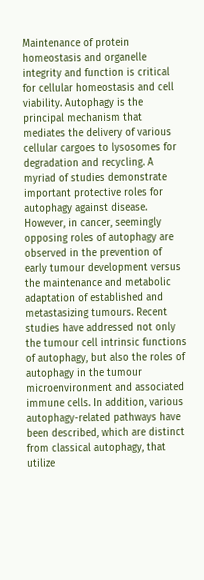Maintenance of protein homeostasis and organelle integrity and function is critical for cellular homeostasis and cell viability. Autophagy is the principal mechanism that mediates the delivery of various cellular cargoes to lysosomes for degradation and recycling. A myriad of studies demonstrate important protective roles for autophagy against disease. However, in cancer, seemingly opposing roles of autophagy are observed in the prevention of early tumour development versus the maintenance and metabolic adaptation of established and metastasizing tumours. Recent studies have addressed not only the tumour cell intrinsic functions of autophagy, but also the roles of autophagy in the tumour microenvironment and associated immune cells. In addition, various autophagy-related pathways have been described, which are distinct from classical autophagy, that utilize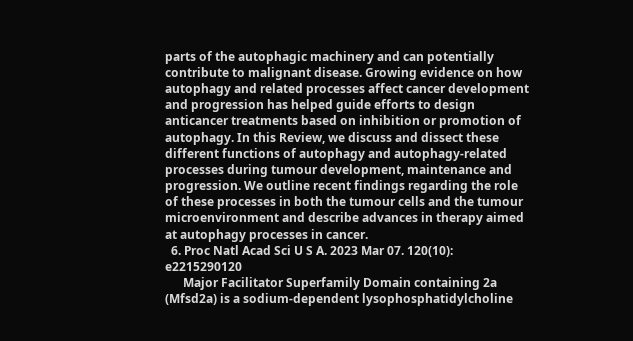parts of the autophagic machinery and can potentially contribute to malignant disease. Growing evidence on how autophagy and related processes affect cancer development and progression has helped guide efforts to design anticancer treatments based on inhibition or promotion of autophagy. In this Review, we discuss and dissect these different functions of autophagy and autophagy-related processes during tumour development, maintenance and progression. We outline recent findings regarding the role of these processes in both the tumour cells and the tumour microenvironment and describe advances in therapy aimed at autophagy processes in cancer.
  6. Proc Natl Acad Sci U S A. 2023 Mar 07. 120(10): e2215290120
      Major Facilitator Superfamily Domain containing 2a (Mfsd2a) is a sodium-dependent lysophosphatidylcholine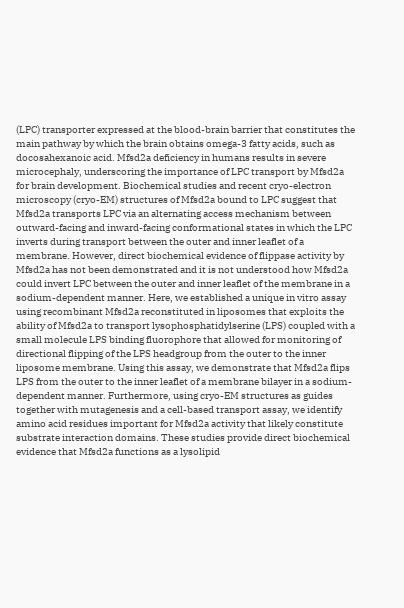(LPC) transporter expressed at the blood-brain barrier that constitutes the main pathway by which the brain obtains omega-3 fatty acids, such as docosahexanoic acid. Mfsd2a deficiency in humans results in severe microcephaly, underscoring the importance of LPC transport by Mfsd2a for brain development. Biochemical studies and recent cryo-electron microscopy (cryo-EM) structures of Mfsd2a bound to LPC suggest that Mfsd2a transports LPC via an alternating access mechanism between outward-facing and inward-facing conformational states in which the LPC inverts during transport between the outer and inner leaflet of a membrane. However, direct biochemical evidence of flippase activity by Mfsd2a has not been demonstrated and it is not understood how Mfsd2a could invert LPC between the outer and inner leaflet of the membrane in a sodium-dependent manner. Here, we established a unique in vitro assay using recombinant Mfsd2a reconstituted in liposomes that exploits the ability of Mfsd2a to transport lysophosphatidylserine (LPS) coupled with a small molecule LPS binding fluorophore that allowed for monitoring of directional flipping of the LPS headgroup from the outer to the inner liposome membrane. Using this assay, we demonstrate that Mfsd2a flips LPS from the outer to the inner leaflet of a membrane bilayer in a sodium-dependent manner. Furthermore, using cryo-EM structures as guides together with mutagenesis and a cell-based transport assay, we identify amino acid residues important for Mfsd2a activity that likely constitute substrate interaction domains. These studies provide direct biochemical evidence that Mfsd2a functions as a lysolipid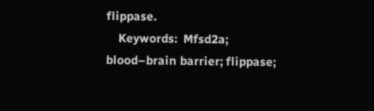flippase.
    Keywords:  Mfsd2a; blood–brain barrier; flippase;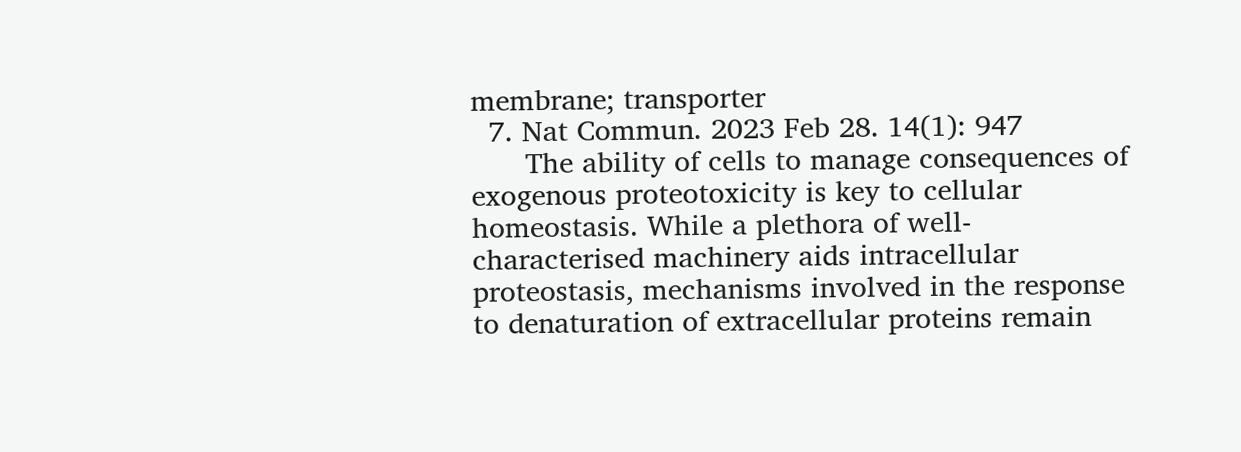membrane; transporter
  7. Nat Commun. 2023 Feb 28. 14(1): 947
      The ability of cells to manage consequences of exogenous proteotoxicity is key to cellular homeostasis. While a plethora of well-characterised machinery aids intracellular proteostasis, mechanisms involved in the response to denaturation of extracellular proteins remain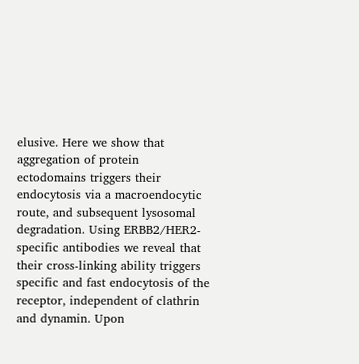elusive. Here we show that aggregation of protein ectodomains triggers their endocytosis via a macroendocytic route, and subsequent lysosomal degradation. Using ERBB2/HER2-specific antibodies we reveal that their cross-linking ability triggers specific and fast endocytosis of the receptor, independent of clathrin and dynamin. Upon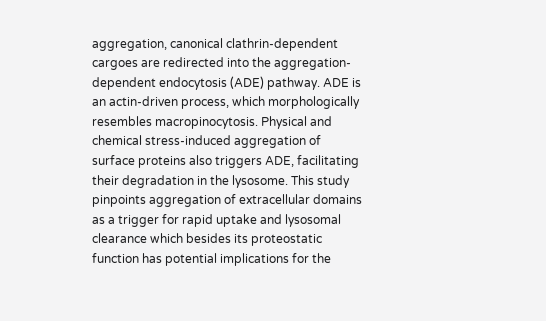aggregation, canonical clathrin-dependent cargoes are redirected into the aggregation-dependent endocytosis (ADE) pathway. ADE is an actin-driven process, which morphologically resembles macropinocytosis. Physical and chemical stress-induced aggregation of surface proteins also triggers ADE, facilitating their degradation in the lysosome. This study pinpoints aggregation of extracellular domains as a trigger for rapid uptake and lysosomal clearance which besides its proteostatic function has potential implications for the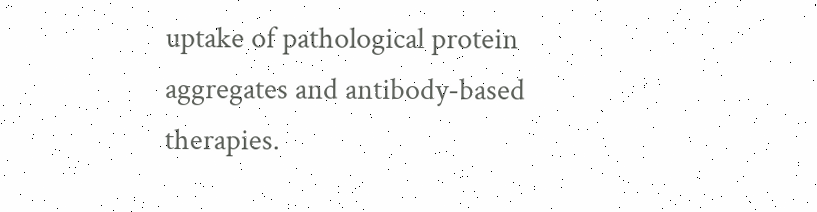uptake of pathological protein aggregates and antibody-based therapies.